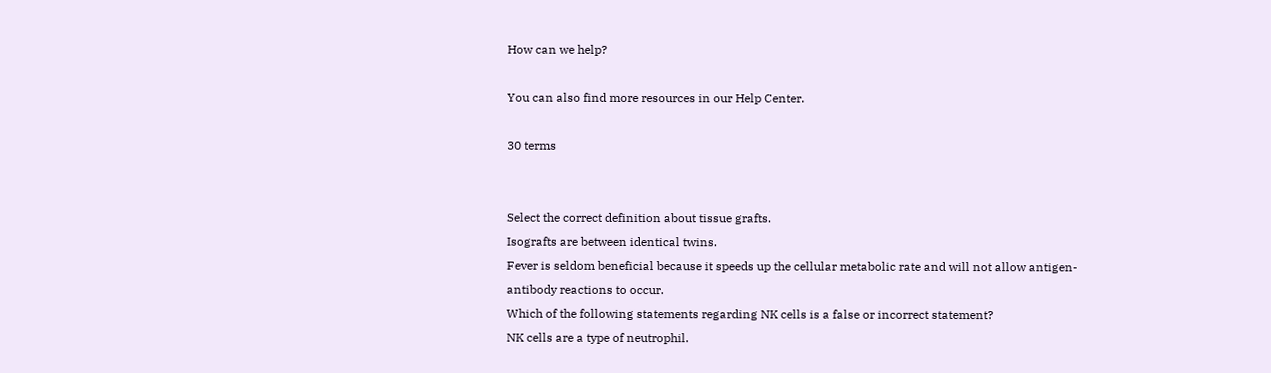How can we help?

You can also find more resources in our Help Center.

30 terms


Select the correct definition about tissue grafts.
Isografts are between identical twins.
Fever is seldom beneficial because it speeds up the cellular metabolic rate and will not allow antigen-antibody reactions to occur.
Which of the following statements regarding NK cells is a false or incorrect statement?
NK cells are a type of neutrophil.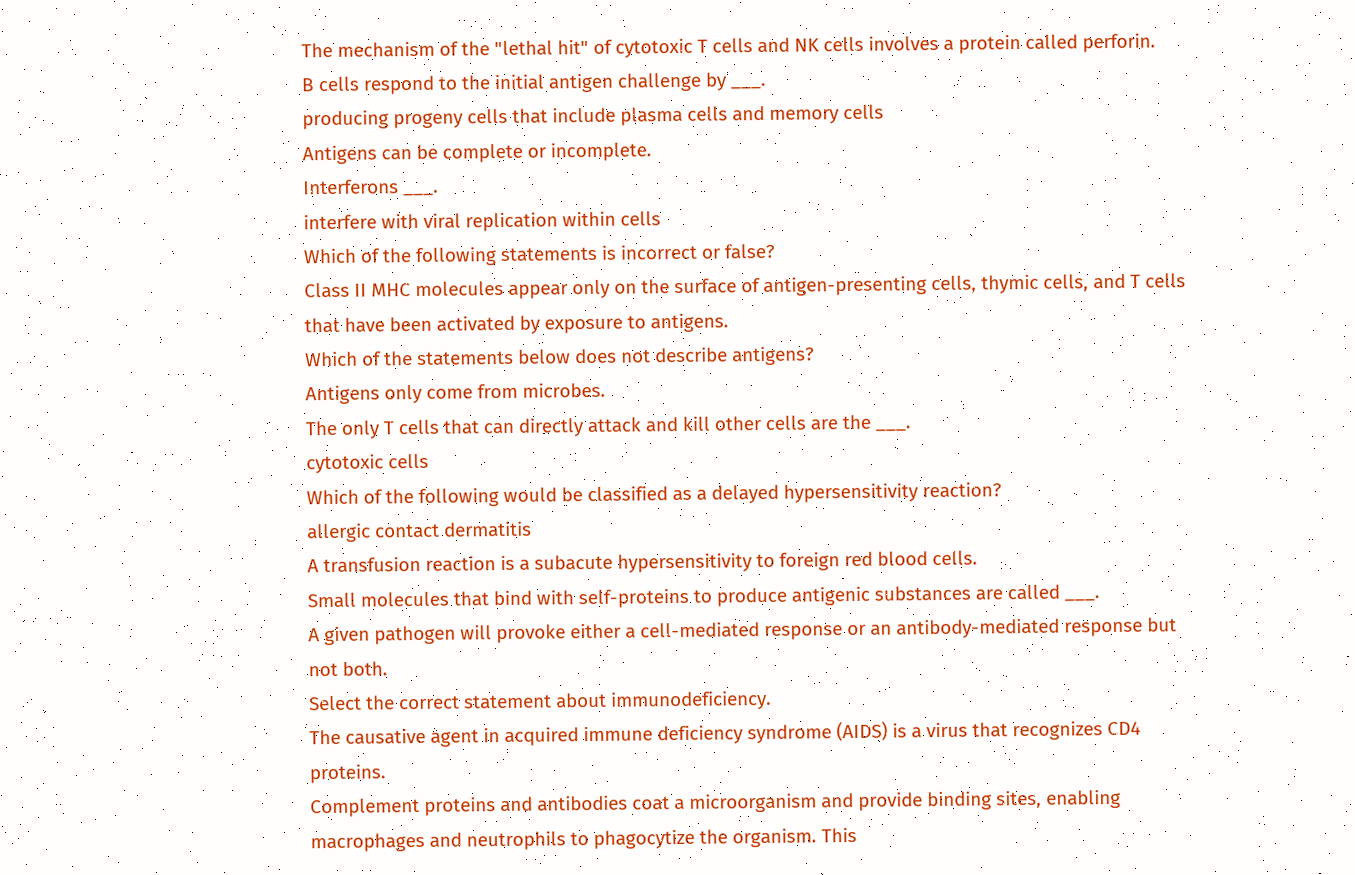The mechanism of the "lethal hit" of cytotoxic T cells and NK cells involves a protein called perforin.
B cells respond to the initial antigen challenge by ___.
producing progeny cells that include plasma cells and memory cells
Antigens can be complete or incomplete.
Interferons ___.
interfere with viral replication within cells
Which of the following statements is incorrect or false?
Class II MHC molecules appear only on the surface of antigen-presenting cells, thymic cells, and T cells that have been activated by exposure to antigens.
Which of the statements below does not describe antigens?
Antigens only come from microbes.
The only T cells that can directly attack and kill other cells are the ___.
cytotoxic cells
Which of the following would be classified as a delayed hypersensitivity reaction?
allergic contact dermatitis
A transfusion reaction is a subacute hypersensitivity to foreign red blood cells.
Small molecules that bind with self-proteins to produce antigenic substances are called ___.
A given pathogen will provoke either a cell-mediated response or an antibody-mediated response but not both.
Select the correct statement about immunodeficiency.
The causative agent in acquired immune deficiency syndrome (AIDS) is a virus that recognizes CD4 proteins.
Complement proteins and antibodies coat a microorganism and provide binding sites, enabling macrophages and neutrophils to phagocytize the organism. This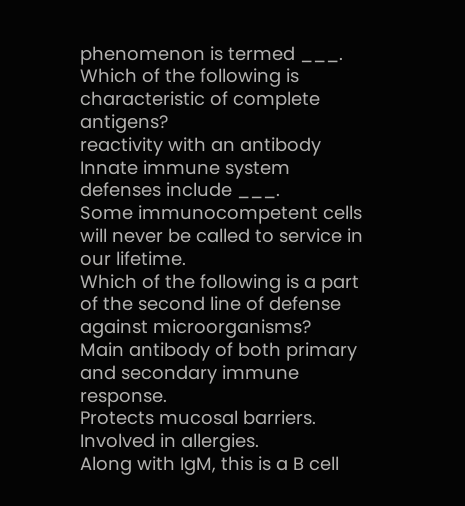phenomenon is termed ___.
Which of the following is characteristic of complete antigens?
reactivity with an antibody
Innate immune system defenses include ___.
Some immunocompetent cells will never be called to service in our lifetime.
Which of the following is a part of the second line of defense against microorganisms?
Main antibody of both primary and secondary immune response.
Protects mucosal barriers.
Involved in allergies.
Along with IgM, this is a B cell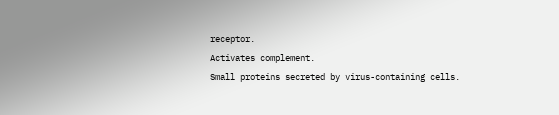receptor.
Activates complement.
Small proteins secreted by virus-containing cells.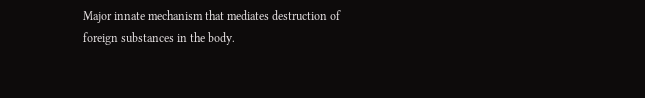Major innate mechanism that mediates destruction of foreign substances in the body.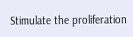Stimulate the proliferation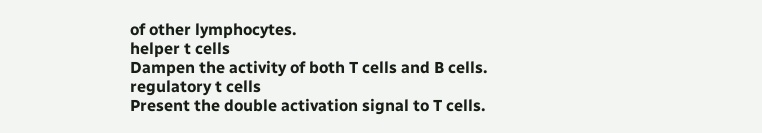of other lymphocytes.
helper t cells
Dampen the activity of both T cells and B cells.
regulatory t cells
Present the double activation signal to T cells.